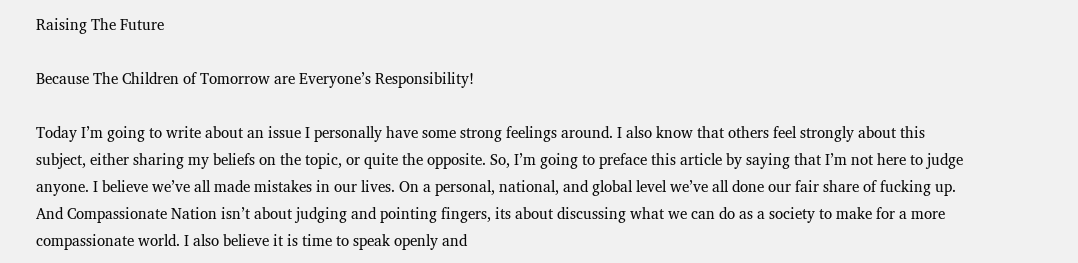Raising The Future

Because The Children of Tomorrow are Everyone’s Responsibility!

Today I’m going to write about an issue I personally have some strong feelings around. I also know that others feel strongly about this subject, either sharing my beliefs on the topic, or quite the opposite. So, I’m going to preface this article by saying that I’m not here to judge anyone. I believe we’ve all made mistakes in our lives. On a personal, national, and global level we’ve all done our fair share of fucking up. And Compassionate Nation isn’t about judging and pointing fingers, its about discussing what we can do as a society to make for a more compassionate world. I also believe it is time to speak openly and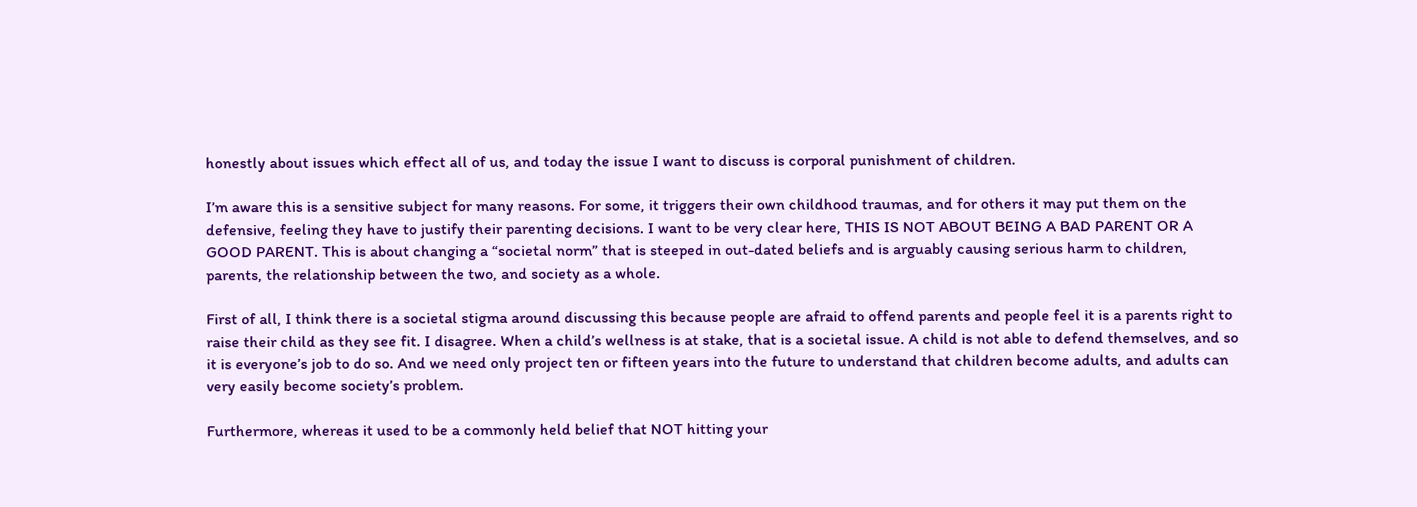honestly about issues which effect all of us, and today the issue I want to discuss is corporal punishment of children.

I’m aware this is a sensitive subject for many reasons. For some, it triggers their own childhood traumas, and for others it may put them on the defensive, feeling they have to justify their parenting decisions. I want to be very clear here, THIS IS NOT ABOUT BEING A BAD PARENT OR A GOOD PARENT. This is about changing a “societal norm” that is steeped in out-dated beliefs and is arguably causing serious harm to children, parents, the relationship between the two, and society as a whole.

First of all, I think there is a societal stigma around discussing this because people are afraid to offend parents and people feel it is a parents right to raise their child as they see fit. I disagree. When a child’s wellness is at stake, that is a societal issue. A child is not able to defend themselves, and so it is everyone’s job to do so. And we need only project ten or fifteen years into the future to understand that children become adults, and adults can very easily become society’s problem.

Furthermore, whereas it used to be a commonly held belief that NOT hitting your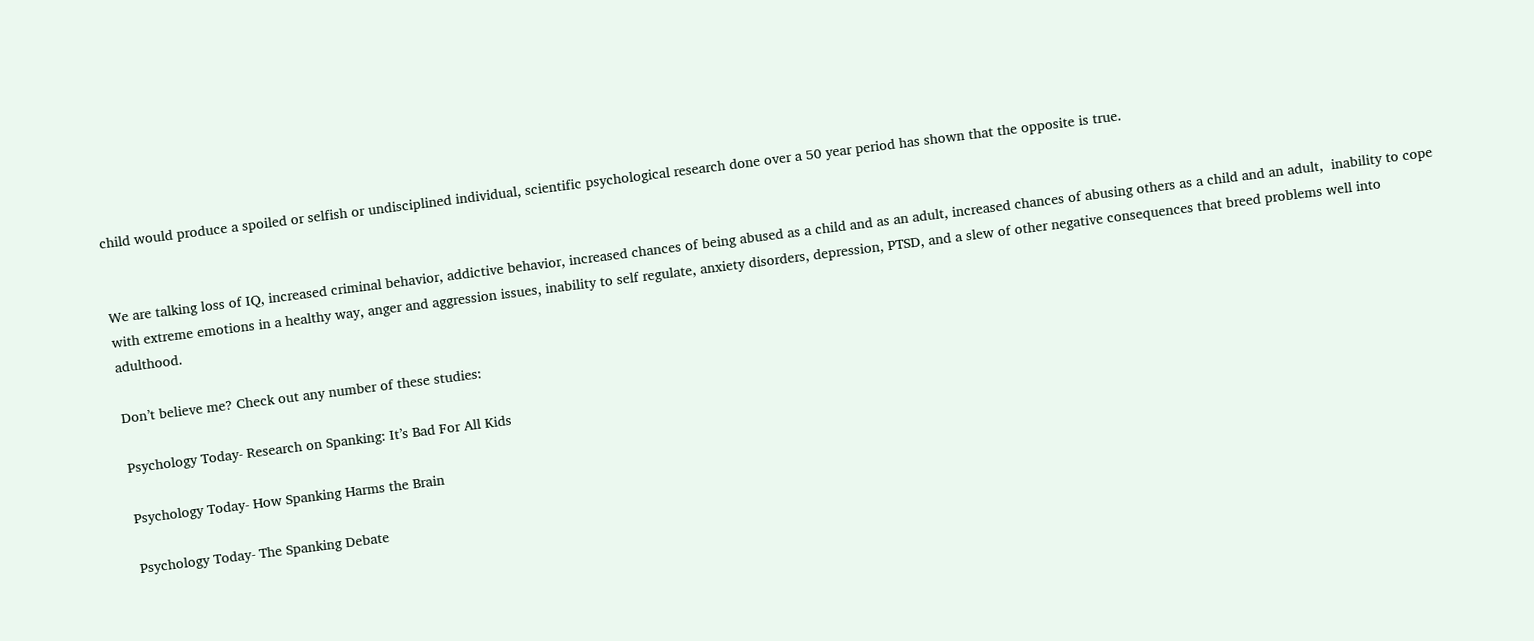child would produce a spoiled or selfish or undisciplined individual, scientific psychological research done over a 50 year period has shown that the opposite is true.


We are talking loss of IQ, increased criminal behavior, addictive behavior, increased chances of being abused as a child and as an adult, increased chances of abusing others as a child and an adult,  inability to cope with extreme emotions in a healthy way, anger and aggression issues, inability to self regulate, anxiety disorders, depression, PTSD, and a slew of other negative consequences that breed problems well into adulthood.

Don’t believe me? Check out any number of these studies:

Psychology Today- Research on Spanking: It’s Bad For All Kids

Psychology Today- How Spanking Harms the Brain

Psychology Today- The Spanking Debate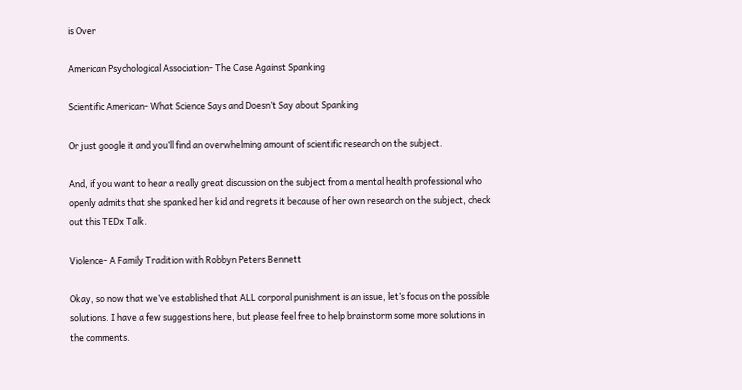is Over

American Psychological Association- The Case Against Spanking

Scientific American- What Science Says and Doesn’t Say about Spanking

Or just google it and you’ll find an overwhelming amount of scientific research on the subject.

And, if you want to hear a really great discussion on the subject from a mental health professional who openly admits that she spanked her kid and regrets it because of her own research on the subject, check out this TEDx Talk.

Violence- A Family Tradition with Robbyn Peters Bennett

Okay, so now that we’ve established that ALL corporal punishment is an issue, let’s focus on the possible solutions. I have a few suggestions here, but please feel free to help brainstorm some more solutions in the comments.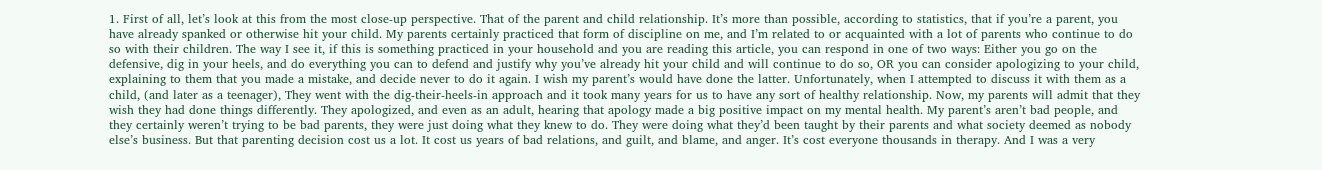1. First of all, let’s look at this from the most close-up perspective. That of the parent and child relationship. It’s more than possible, according to statistics, that if you’re a parent, you have already spanked or otherwise hit your child. My parents certainly practiced that form of discipline on me, and I’m related to or acquainted with a lot of parents who continue to do so with their children. The way I see it, if this is something practiced in your household and you are reading this article, you can respond in one of two ways: Either you go on the defensive, dig in your heels, and do everything you can to defend and justify why you’ve already hit your child and will continue to do so, OR you can consider apologizing to your child, explaining to them that you made a mistake, and decide never to do it again. I wish my parent’s would have done the latter. Unfortunately, when I attempted to discuss it with them as a child, (and later as a teenager), They went with the dig-their-heels-in approach and it took many years for us to have any sort of healthy relationship. Now, my parents will admit that they wish they had done things differently. They apologized, and even as an adult, hearing that apology made a big positive impact on my mental health. My parent’s aren’t bad people, and they certainly weren’t trying to be bad parents, they were just doing what they knew to do. They were doing what they’d been taught by their parents and what society deemed as nobody else’s business. But that parenting decision cost us a lot. It cost us years of bad relations, and guilt, and blame, and anger. It’s cost everyone thousands in therapy. And I was a very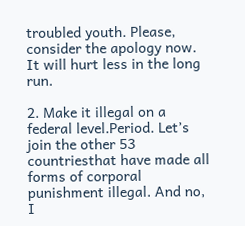troubled youth. Please, consider the apology now. It will hurt less in the long run.

2. Make it illegal on a federal level.Period. Let’s join the other 53 countriesthat have made all forms of corporal punishment illegal. And no, I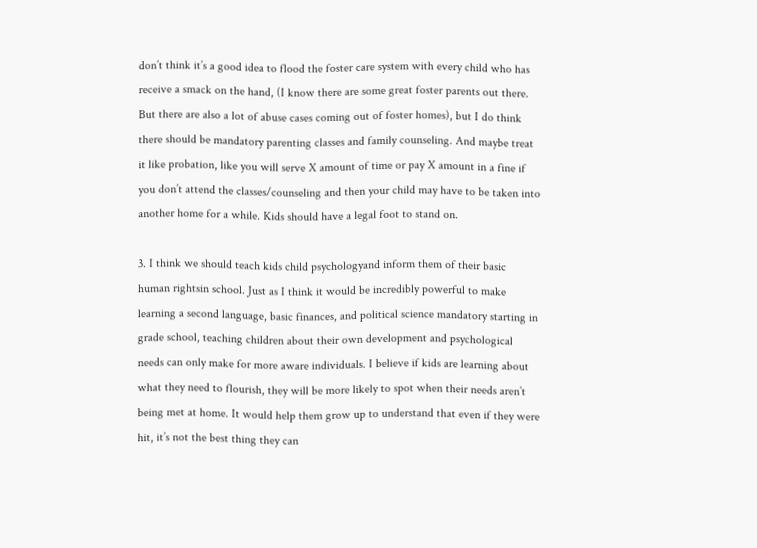don’t think it’s a good idea to flood the foster care system with every child who has receive a smack on the hand, (I know there are some great foster parents out there. But there are also a lot of abuse cases coming out of foster homes), but I do think there should be mandatory parenting classes and family counseling. And maybe treat it like probation, like you will serve X amount of time or pay X amount in a fine if you don’t attend the classes/counseling and then your child may have to be taken into another home for a while. Kids should have a legal foot to stand on.

3. I think we should teach kids child psychologyand inform them of their basic human rightsin school. Just as I think it would be incredibly powerful to make learning a second language, basic finances, and political science mandatory starting in grade school, teaching children about their own development and psychological needs can only make for more aware individuals. I believe if kids are learning about what they need to flourish, they will be more likely to spot when their needs aren’t being met at home. It would help them grow up to understand that even if they were hit, it’s not the best thing they can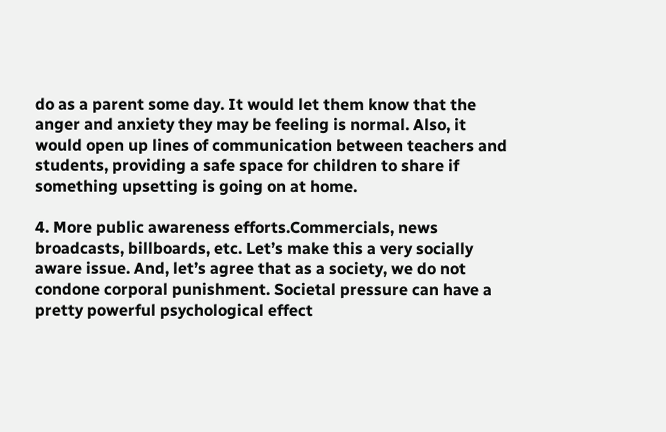do as a parent some day. It would let them know that the anger and anxiety they may be feeling is normal. Also, it would open up lines of communication between teachers and students, providing a safe space for children to share if something upsetting is going on at home.

4. More public awareness efforts.Commercials, news broadcasts, billboards, etc. Let’s make this a very socially aware issue. And, let’s agree that as a society, we do not condone corporal punishment. Societal pressure can have a pretty powerful psychological effect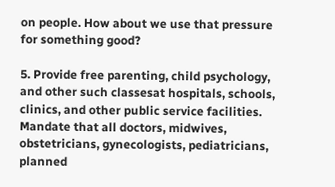on people. How about we use that pressure for something good?

5. Provide free parenting, child psychology, and other such classesat hospitals, schools, clinics, and other public service facilities. Mandate that all doctors, midwives, obstetricians, gynecologists, pediatricians, planned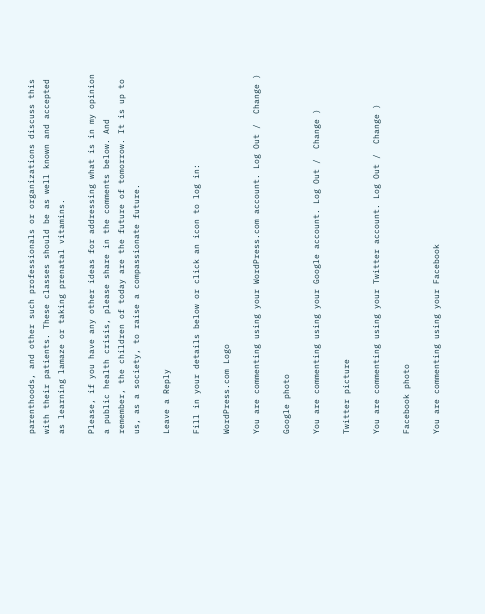parenthoods, and other such professionals or organizations discuss this with their patients. These classes should be as well known and accepted as learning lamaze or taking prenatal vitamins.

Please, if you have any other ideas for addressing what is in my opinion a public health crisis, please share in the comments below. And remember, the children of today are the future of tomorrow. It is up to us, as a society, to raise a compassionate future.

Leave a Reply

Fill in your details below or click an icon to log in:

WordPress.com Logo

You are commenting using your WordPress.com account. Log Out /  Change )

Google photo

You are commenting using your Google account. Log Out /  Change )

Twitter picture

You are commenting using your Twitter account. Log Out /  Change )

Facebook photo

You are commenting using your Facebook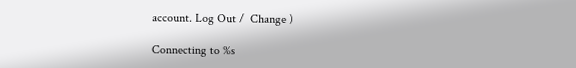account. Log Out /  Change )

Connecting to %s